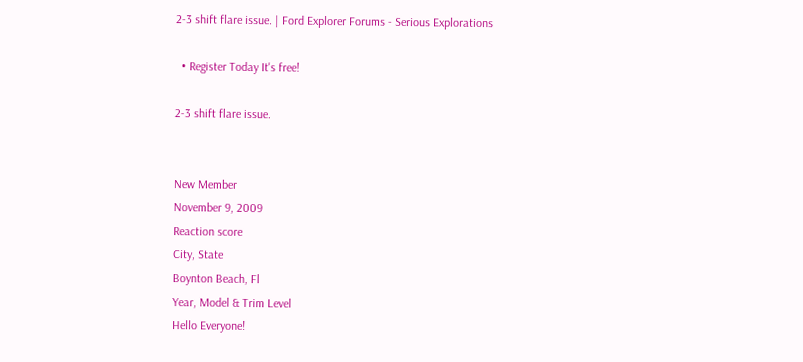2-3 shift flare issue. | Ford Explorer Forums - Serious Explorations

  • Register Today It's free!

2-3 shift flare issue.


New Member
November 9, 2009
Reaction score
City, State
Boynton Beach, Fl
Year, Model & Trim Level
Hello Everyone!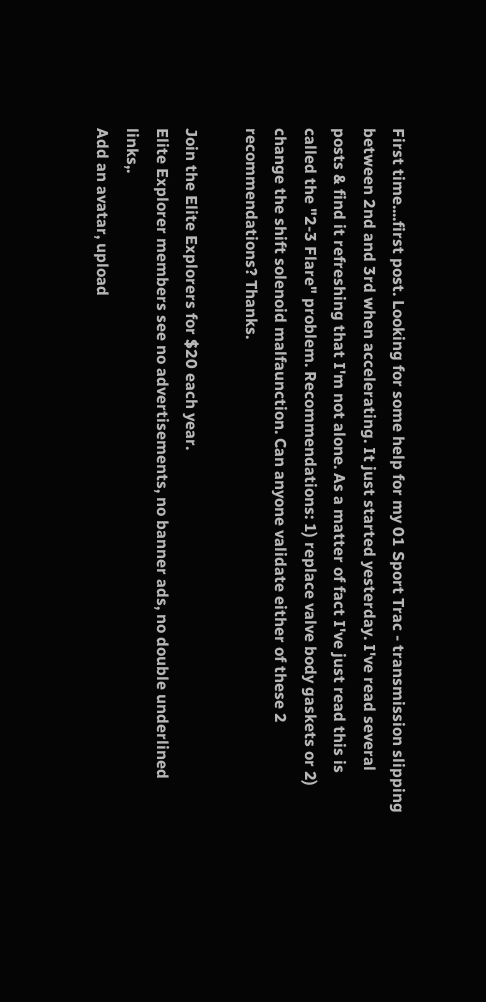First time....first post. Looking for some help for my 01 Sport Trac - transmission slipping between 2nd and 3rd when accelerating. It just started yesterday. I've read several posts & find it refreshing that I'm not alone. As a matter of fact I've just read this is called the "2-3 Flare" problem. Recommendations: 1) replace valve body gaskets or 2) change the shift solenoid malfaunction. Can anyone validate either of these 2 recommendations? Thanks.

Join the Elite Explorers for $20 each year.
Elite Explorer members see no advertisements, no banner ads, no double underlined links,.
Add an avatar, upload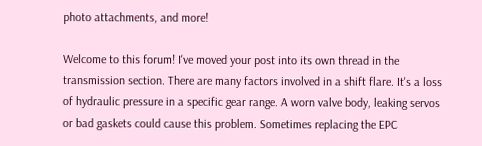photo attachments, and more!

Welcome to this forum! I've moved your post into its own thread in the transmission section. There are many factors involved in a shift flare. It's a loss of hydraulic pressure in a specific gear range. A worn valve body, leaking servos or bad gaskets could cause this problem. Sometimes replacing the EPC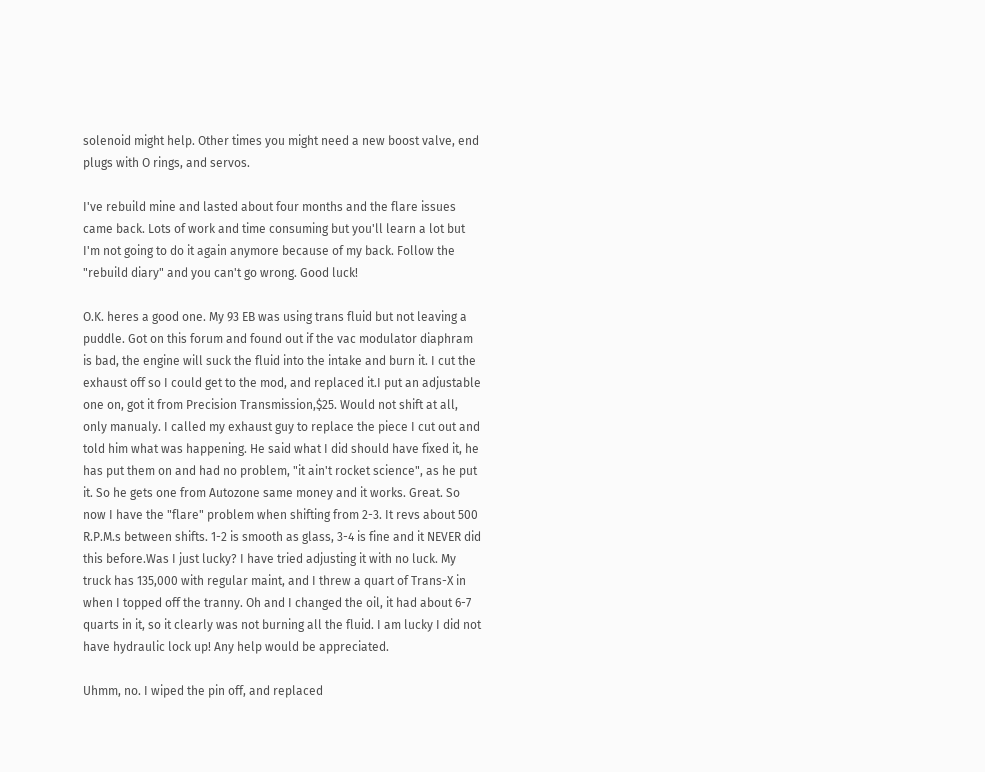solenoid might help. Other times you might need a new boost valve, end plugs with O rings, and servos.

I've rebuild mine and lasted about four months and the flare issues came back. Lots of work and time consuming but you'll learn a lot but I'm not going to do it again anymore because of my back. Follow the "rebuild diary" and you can't go wrong. Good luck!

O.K. heres a good one. My 93 EB was using trans fluid but not leaving a puddle. Got on this forum and found out if the vac modulator diaphram is bad, the engine will suck the fluid into the intake and burn it. I cut the exhaust off so I could get to the mod, and replaced it.I put an adjustable one on, got it from Precision Transmission,$25. Would not shift at all, only manualy. I called my exhaust guy to replace the piece I cut out and told him what was happening. He said what I did should have fixed it, he has put them on and had no problem, "it ain't rocket science", as he put it. So he gets one from Autozone same money and it works. Great. So now I have the "flare" problem when shifting from 2-3. It revs about 500 R.P.M.s between shifts. 1-2 is smooth as glass, 3-4 is fine and it NEVER did this before.Was I just lucky? I have tried adjusting it with no luck. My truck has 135,000 with regular maint, and I threw a quart of Trans-X in when I topped off the tranny. Oh and I changed the oil, it had about 6-7 quarts in it, so it clearly was not burning all the fluid. I am lucky I did not have hydraulic lock up! Any help would be appreciated.

Uhmm, no. I wiped the pin off, and replaced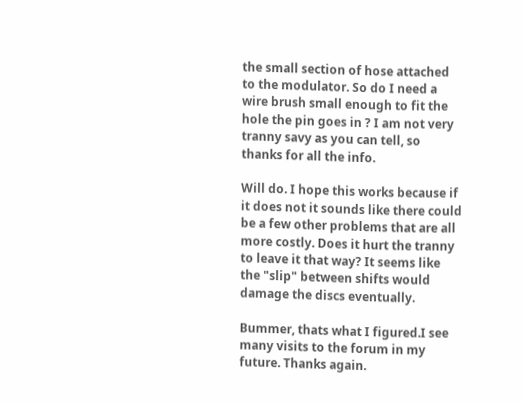the small section of hose attached to the modulator. So do I need a wire brush small enough to fit the hole the pin goes in ? I am not very tranny savy as you can tell, so thanks for all the info.

Will do. I hope this works because if it does not it sounds like there could be a few other problems that are all more costly. Does it hurt the tranny to leave it that way? It seems like the "slip" between shifts would damage the discs eventually.

Bummer, thats what I figured.I see many visits to the forum in my future. Thanks again.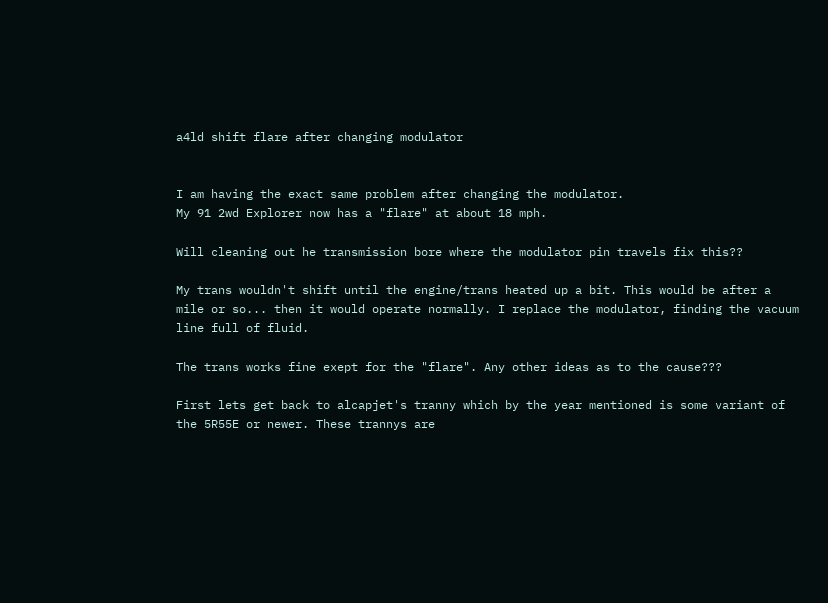a4ld shift flare after changing modulator


I am having the exact same problem after changing the modulator.
My 91 2wd Explorer now has a "flare" at about 18 mph.

Will cleaning out he transmission bore where the modulator pin travels fix this??

My trans wouldn't shift until the engine/trans heated up a bit. This would be after a mile or so... then it would operate normally. I replace the modulator, finding the vacuum line full of fluid.

The trans works fine exept for the "flare". Any other ideas as to the cause???

First lets get back to alcapjet's tranny which by the year mentioned is some variant of the 5R55E or newer. These trannys are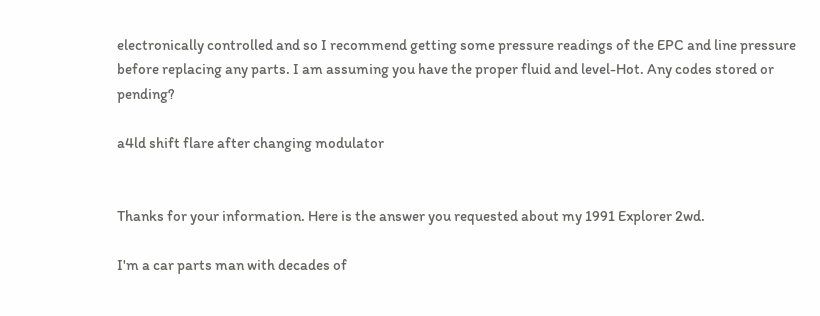electronically controlled and so I recommend getting some pressure readings of the EPC and line pressure before replacing any parts. I am assuming you have the proper fluid and level-Hot. Any codes stored or pending?

a4ld shift flare after changing modulator


Thanks for your information. Here is the answer you requested about my 1991 Explorer 2wd.

I'm a car parts man with decades of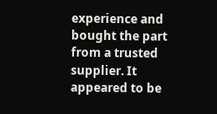experience and bought the part from a trusted supplier. It appeared to be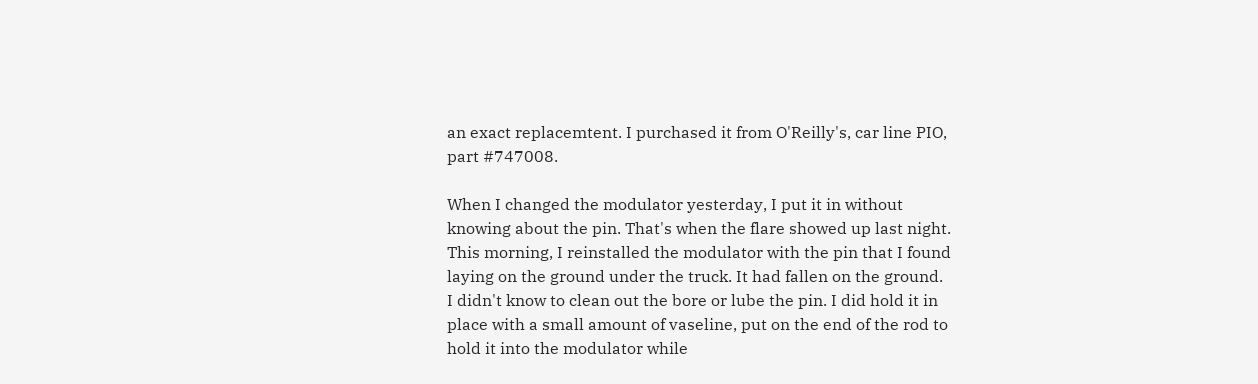an exact replacemtent. I purchased it from O'Reilly's, car line PIO, part #747008.

When I changed the modulator yesterday, I put it in without knowing about the pin. That's when the flare showed up last night. This morning, I reinstalled the modulator with the pin that I found laying on the ground under the truck. It had fallen on the ground. I didn't know to clean out the bore or lube the pin. I did hold it in place with a small amount of vaseline, put on the end of the rod to hold it into the modulator while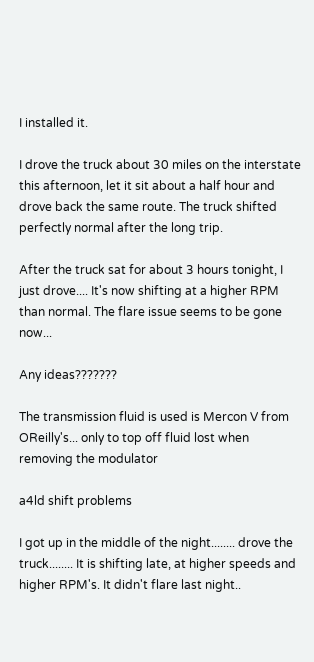I installed it.

I drove the truck about 30 miles on the interstate this afternoon, let it sit about a half hour and drove back the same route. The truck shifted perfectly normal after the long trip.

After the truck sat for about 3 hours tonight, I just drove.... It's now shifting at a higher RPM than normal. The flare issue seems to be gone now...

Any ideas???????

The transmission fluid is used is Mercon V from OReilly's... only to top off fluid lost when removing the modulator

a4ld shift problems

I got up in the middle of the night........ drove the truck........ It is shifting late, at higher speeds and higher RPM's. It didn't flare last night..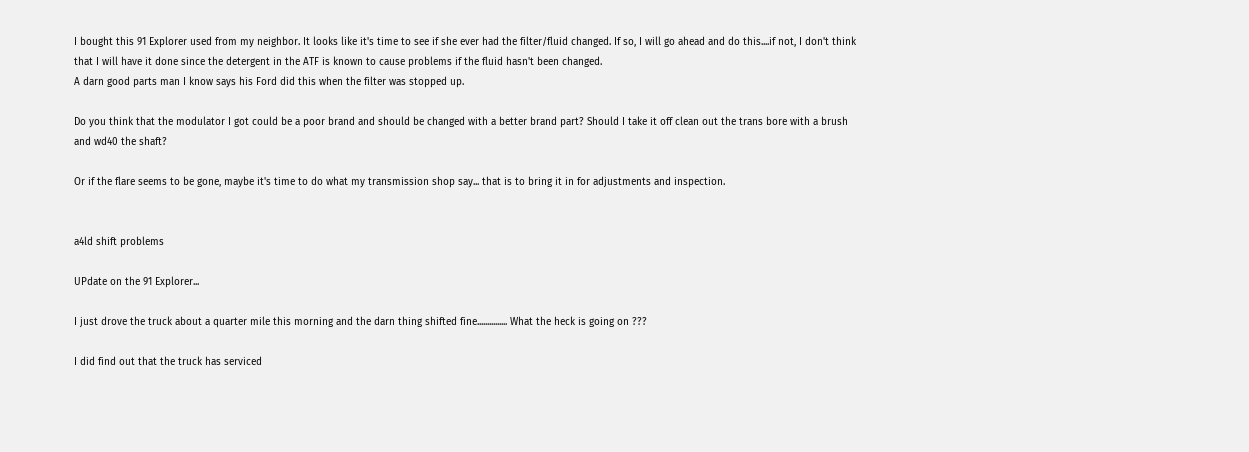I bought this 91 Explorer used from my neighbor. It looks like it's time to see if she ever had the filter/fluid changed. If so, I will go ahead and do this....if not, I don't think that I will have it done since the detergent in the ATF is known to cause problems if the fluid hasn't been changed.
A darn good parts man I know says his Ford did this when the filter was stopped up.

Do you think that the modulator I got could be a poor brand and should be changed with a better brand part? Should I take it off clean out the trans bore with a brush and wd40 the shaft?

Or if the flare seems to be gone, maybe it's time to do what my transmission shop say... that is to bring it in for adjustments and inspection.


a4ld shift problems

UPdate on the 91 Explorer...

I just drove the truck about a quarter mile this morning and the darn thing shifted fine............... What the heck is going on ???

I did find out that the truck has serviced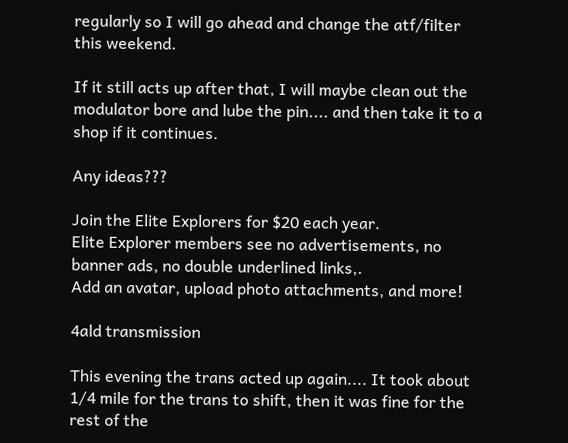regularly so I will go ahead and change the atf/filter this weekend.

If it still acts up after that, I will maybe clean out the modulator bore and lube the pin.... and then take it to a shop if it continues.

Any ideas???

Join the Elite Explorers for $20 each year.
Elite Explorer members see no advertisements, no banner ads, no double underlined links,.
Add an avatar, upload photo attachments, and more!

4ald transmission

This evening the trans acted up again.... It took about 1/4 mile for the trans to shift, then it was fine for the rest of the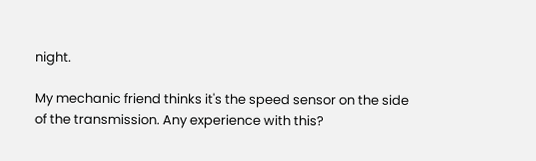night.

My mechanic friend thinks it's the speed sensor on the side of the transmission. Any experience with this?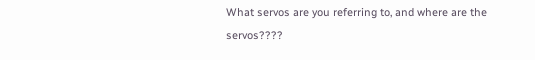What servos are you referring to, and where are the servos????